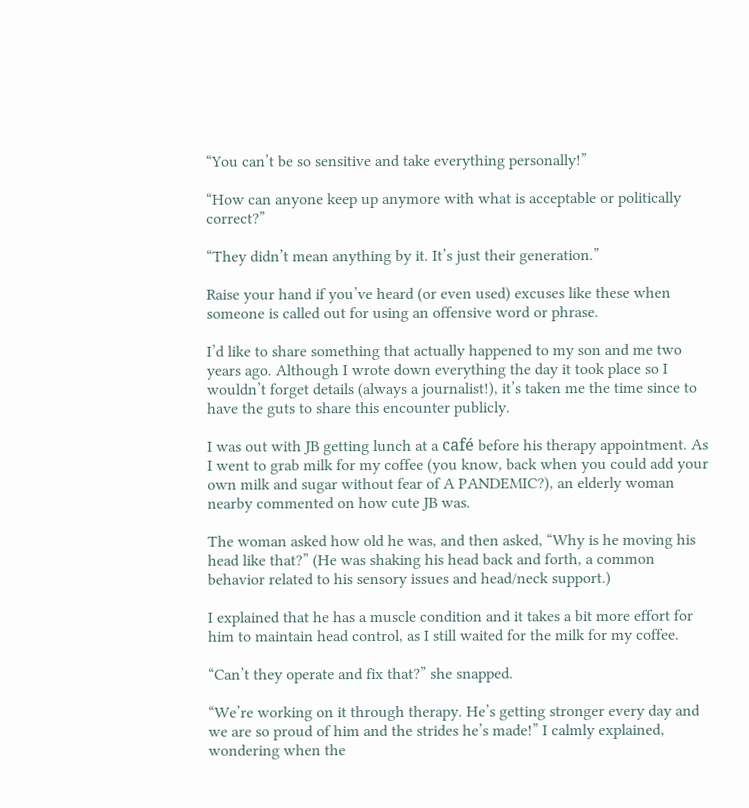“You can’t be so sensitive and take everything personally!”

“How can anyone keep up anymore with what is acceptable or politically correct?”

“They didn’t mean anything by it. It’s just their generation.”

Raise your hand if you’ve heard (or even used) excuses like these when someone is called out for using an offensive word or phrase.

I’d like to share something that actually happened to my son and me two years ago. Although I wrote down everything the day it took place so I wouldn’t forget details (always a journalist!), it’s taken me the time since to have the guts to share this encounter publicly.

I was out with JB getting lunch at a café before his therapy appointment. As I went to grab milk for my coffee (you know, back when you could add your own milk and sugar without fear of A PANDEMIC?), an elderly woman nearby commented on how cute JB was.

The woman asked how old he was, and then asked, “Why is he moving his head like that?” (He was shaking his head back and forth, a common behavior related to his sensory issues and head/neck support.)

I explained that he has a muscle condition and it takes a bit more effort for him to maintain head control, as I still waited for the milk for my coffee.

“Can’t they operate and fix that?” she snapped.

“We’re working on it through therapy. He’s getting stronger every day and we are so proud of him and the strides he’s made!” I calmly explained, wondering when the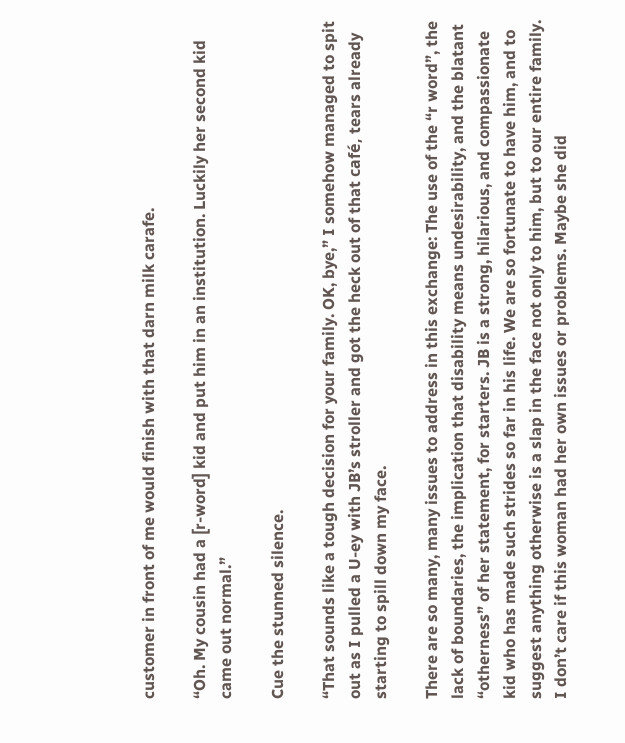customer in front of me would finish with that darn milk carafe.

“Oh. My cousin had a [r-word] kid and put him in an institution. Luckily her second kid came out normal.”

Cue the stunned silence.

“That sounds like a tough decision for your family. OK, bye,” I somehow managed to spit out as I pulled a U-ey with JB’s stroller and got the heck out of that café, tears already starting to spill down my face.

There are so many, many issues to address in this exchange: The use of the “r word”, the lack of boundaries, the implication that disability means undesirability, and the blatant “otherness” of her statement, for starters. JB is a strong, hilarious, and compassionate kid who has made such strides so far in his life. We are so fortunate to have him, and to suggest anything otherwise is a slap in the face not only to him, but to our entire family. I don’t care if this woman had her own issues or problems. Maybe she did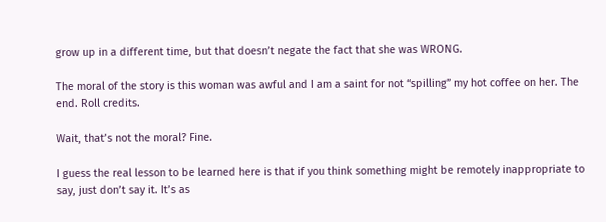grow up in a different time, but that doesn’t negate the fact that she was WRONG.

The moral of the story is this woman was awful and I am a saint for not “spilling” my hot coffee on her. The end. Roll credits.

Wait, that’s not the moral? Fine.

I guess the real lesson to be learned here is that if you think something might be remotely inappropriate to say, just don’t say it. It’s as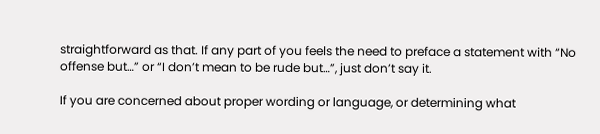straightforward as that. If any part of you feels the need to preface a statement with “No offense but…” or “I don’t mean to be rude but…”, just don’t say it.

If you are concerned about proper wording or language, or determining what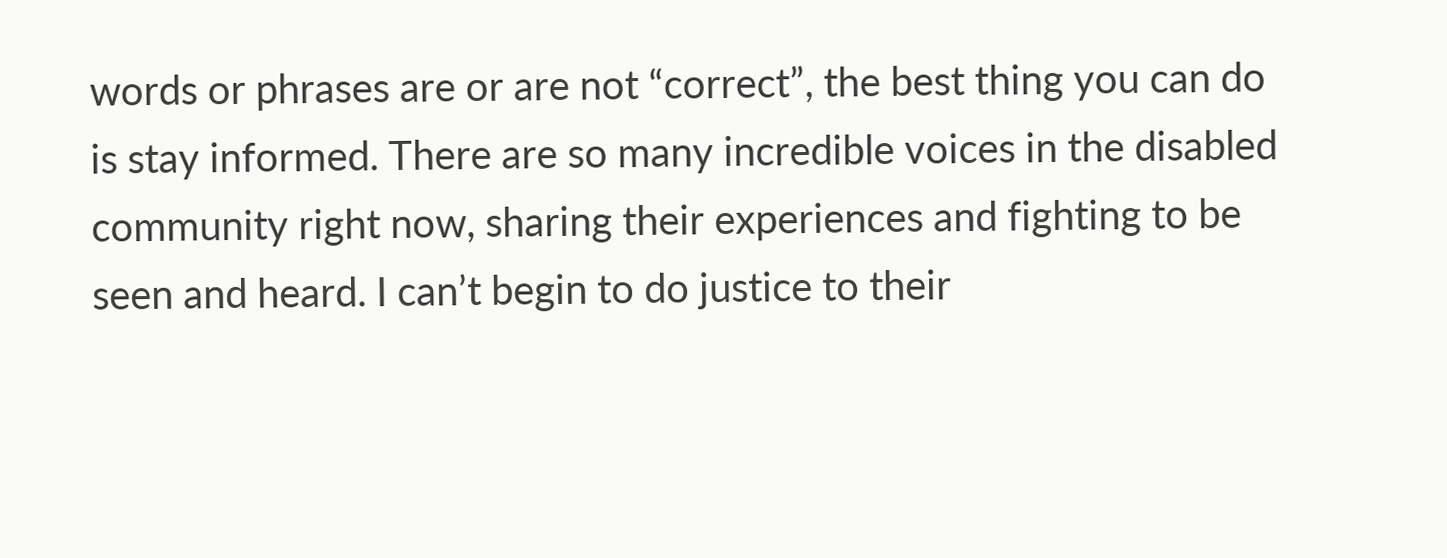words or phrases are or are not “correct”, the best thing you can do is stay informed. There are so many incredible voices in the disabled community right now, sharing their experiences and fighting to be seen and heard. I can’t begin to do justice to their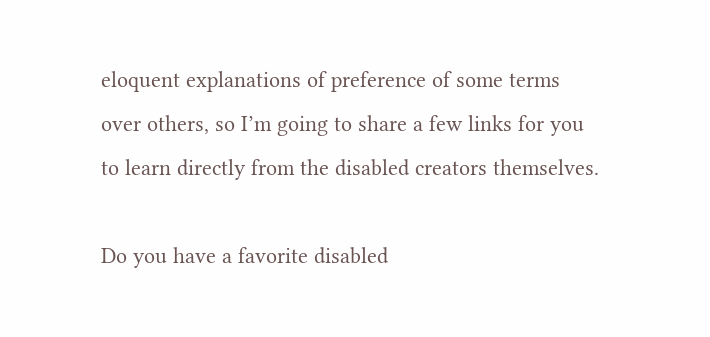eloquent explanations of preference of some terms over others, so I’m going to share a few links for you to learn directly from the disabled creators themselves.

Do you have a favorite disabled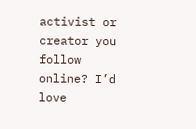activist or creator you follow online? I’d love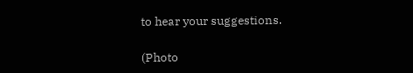to hear your suggestions.

(Photo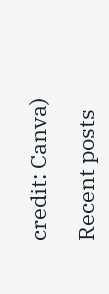credit: Canva)

Recent posts